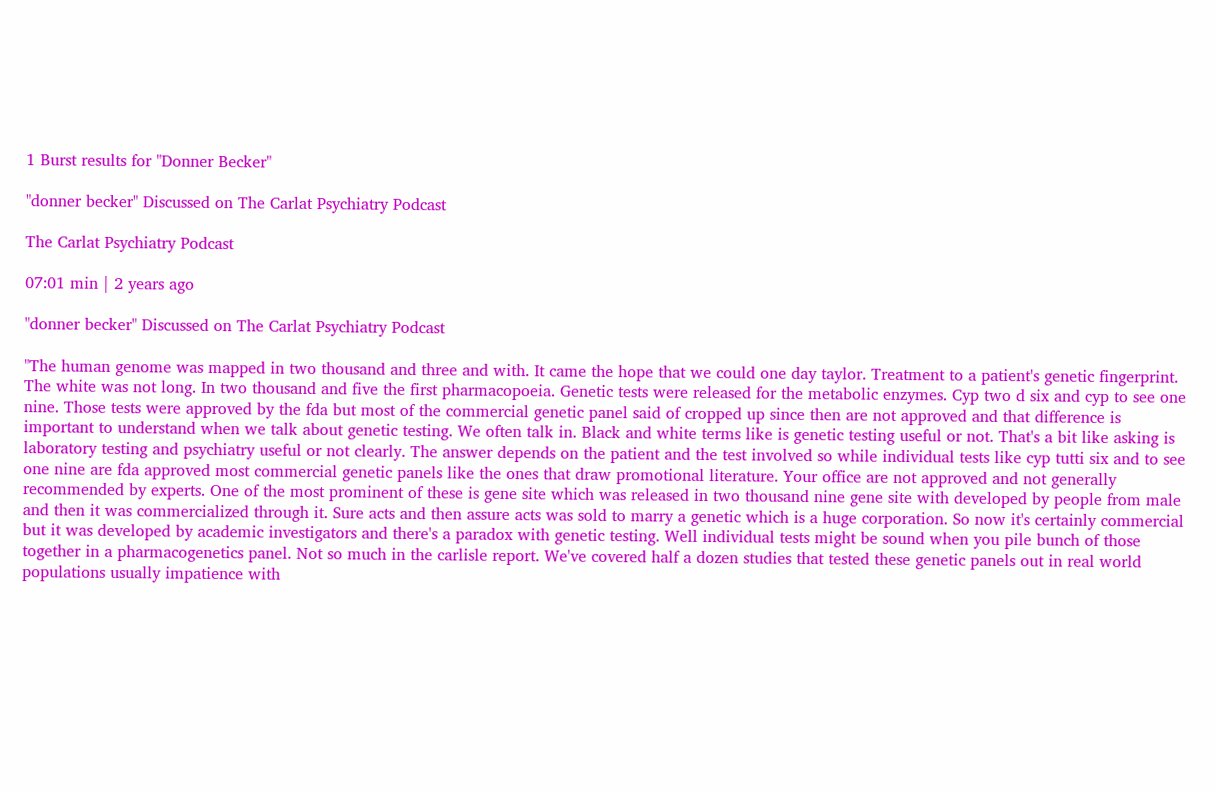1 Burst results for "Donner Becker"

"donner becker" Discussed on The Carlat Psychiatry Podcast

The Carlat Psychiatry Podcast

07:01 min | 2 years ago

"donner becker" Discussed on The Carlat Psychiatry Podcast

"The human genome was mapped in two thousand and three and with. It came the hope that we could one day taylor. Treatment to a patient's genetic fingerprint. The white was not long. In two thousand and five the first pharmacopoeia. Genetic tests were released for the metabolic enzymes. Cyp two d six and cyp to see one nine. Those tests were approved by the fda but most of the commercial genetic panel said of cropped up since then are not approved and that difference is important to understand when we talk about genetic testing. We often talk in. Black and white terms like is genetic testing useful or not. That's a bit like asking is laboratory testing and psychiatry useful or not clearly. The answer depends on the patient and the test involved so while individual tests like cyp tutti six and to see one nine are fda approved most commercial genetic panels like the ones that draw promotional literature. Your office are not approved and not generally recommended by experts. One of the most prominent of these is gene site which was released in two thousand nine gene site with developed by people from male and then it was commercialized through it. Sure acts and then assure acts was sold to marry a genetic which is a huge corporation. So now it's certainly commercial but it was developed by academic investigators and there's a paradox with genetic testing. Well individual tests might be sound when you pile bunch of those together in a pharmacogenetics panel. Not so much in the carlisle report. We've covered half a dozen studies that tested these genetic panels out in real world populations usually impatience with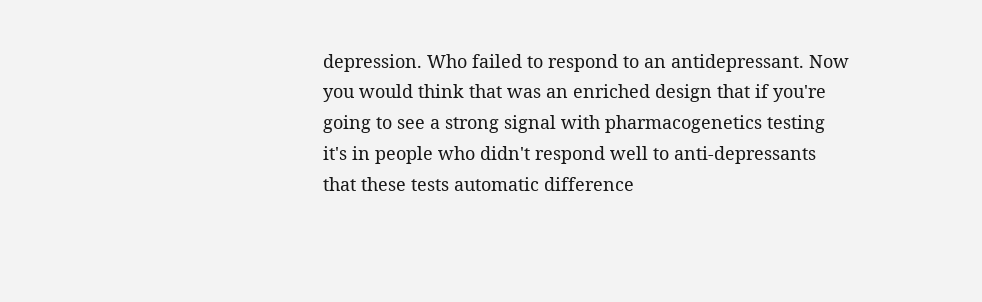depression. Who failed to respond to an antidepressant. Now you would think that was an enriched design that if you're going to see a strong signal with pharmacogenetics testing it's in people who didn't respond well to anti-depressants that these tests automatic difference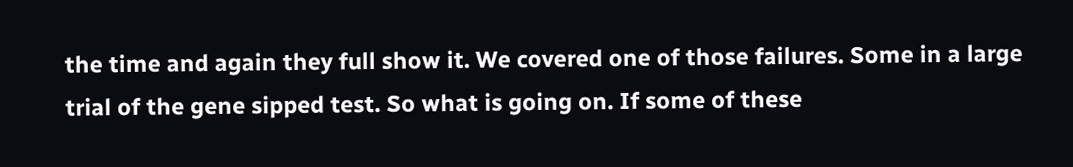the time and again they full show it. We covered one of those failures. Some in a large trial of the gene sipped test. So what is going on. If some of these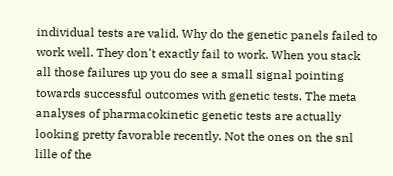individual tests are valid. Why do the genetic panels failed to work well. They don't exactly fail to work. When you stack all those failures up you do see a small signal pointing towards successful outcomes with genetic tests. The meta analyses of pharmacokinetic genetic tests are actually looking pretty favorable recently. Not the ones on the snl lille of the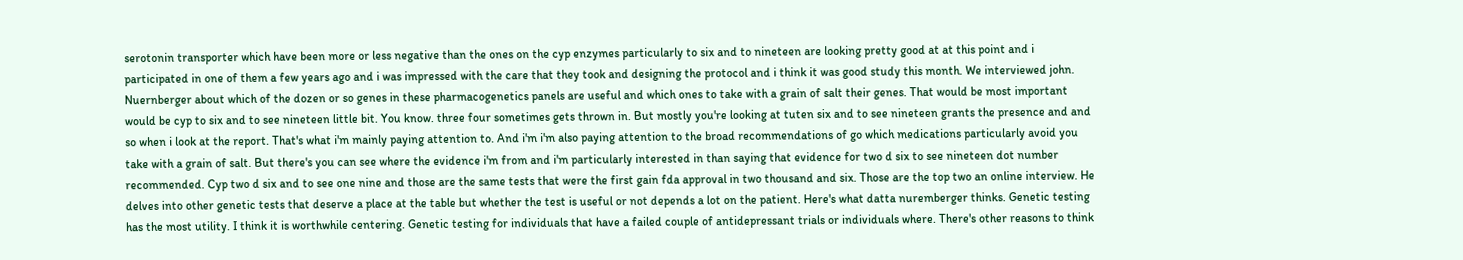serotonin transporter which have been more or less negative than the ones on the cyp enzymes particularly to six and to nineteen are looking pretty good at at this point and i participated in one of them a few years ago and i was impressed with the care that they took and designing the protocol and i think it was good study this month. We interviewed john. Nuernberger about which of the dozen or so genes in these pharmacogenetics panels are useful and which ones to take with a grain of salt their genes. That would be most important would be cyp to six and to see nineteen little bit. You know. three four sometimes gets thrown in. But mostly you're looking at tuten six and to see nineteen grants the presence and and so when i look at the report. That's what i'm mainly paying attention to. And i'm i'm also paying attention to the broad recommendations of go which medications particularly avoid you take with a grain of salt. But there's you can see where the evidence i'm from and i'm particularly interested in than saying that evidence for two d six to see nineteen dot number recommended. Cyp two d six and to see one nine and those are the same tests that were the first gain fda approval in two thousand and six. Those are the top two an online interview. He delves into other genetic tests that deserve a place at the table but whether the test is useful or not depends a lot on the patient. Here's what datta nuremberger thinks. Genetic testing has the most utility. I think it is worthwhile centering. Genetic testing for individuals that have a failed couple of antidepressant trials or individuals where. There's other reasons to think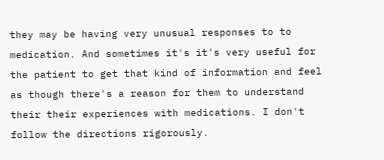they may be having very unusual responses to to medication. And sometimes it's it's very useful for the patient to get that kind of information and feel as though there's a reason for them to understand their their experiences with medications. I don't follow the directions rigorously.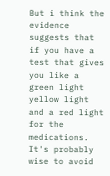But i think the evidence suggests that if you have a test that gives you like a green light yellow light and a red light for the medications. It's probably wise to avoid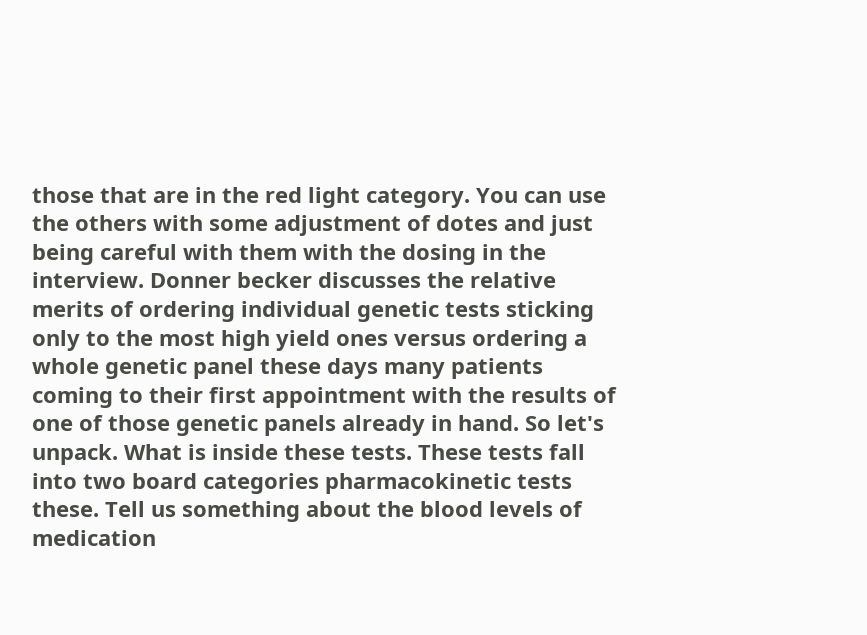those that are in the red light category. You can use the others with some adjustment of dotes and just being careful with them with the dosing in the interview. Donner becker discusses the relative merits of ordering individual genetic tests sticking only to the most high yield ones versus ordering a whole genetic panel these days many patients coming to their first appointment with the results of one of those genetic panels already in hand. So let's unpack. What is inside these tests. These tests fall into two board categories pharmacokinetic tests these. Tell us something about the blood levels of medication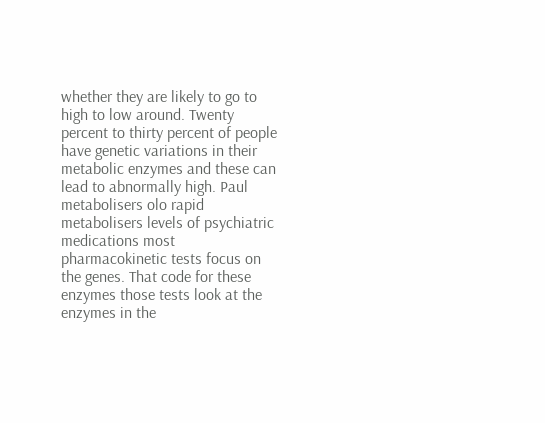whether they are likely to go to high to low around. Twenty percent to thirty percent of people have genetic variations in their metabolic enzymes and these can lead to abnormally high. Paul metabolisers olo rapid metabolisers levels of psychiatric medications most pharmacokinetic tests focus on the genes. That code for these enzymes those tests look at the enzymes in the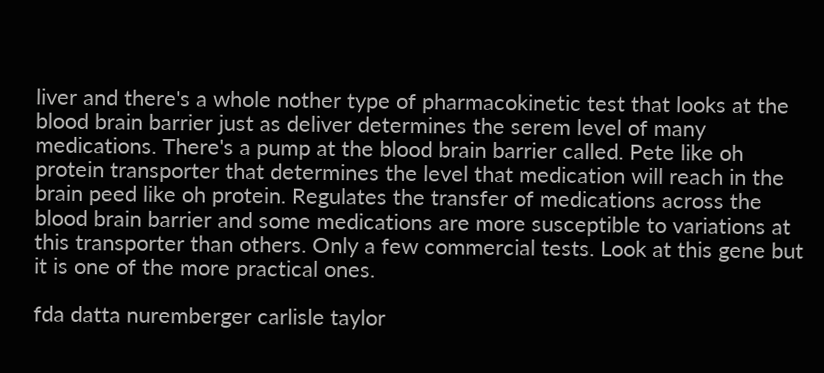liver and there's a whole nother type of pharmacokinetic test that looks at the blood brain barrier just as deliver determines the serem level of many medications. There's a pump at the blood brain barrier called. Pete like oh protein transporter that determines the level that medication will reach in the brain peed like oh protein. Regulates the transfer of medications across the blood brain barrier and some medications are more susceptible to variations at this transporter than others. Only a few commercial tests. Look at this gene but it is one of the more practical ones.

fda datta nuremberger carlisle taylor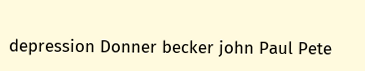depression Donner becker john Paul Pete